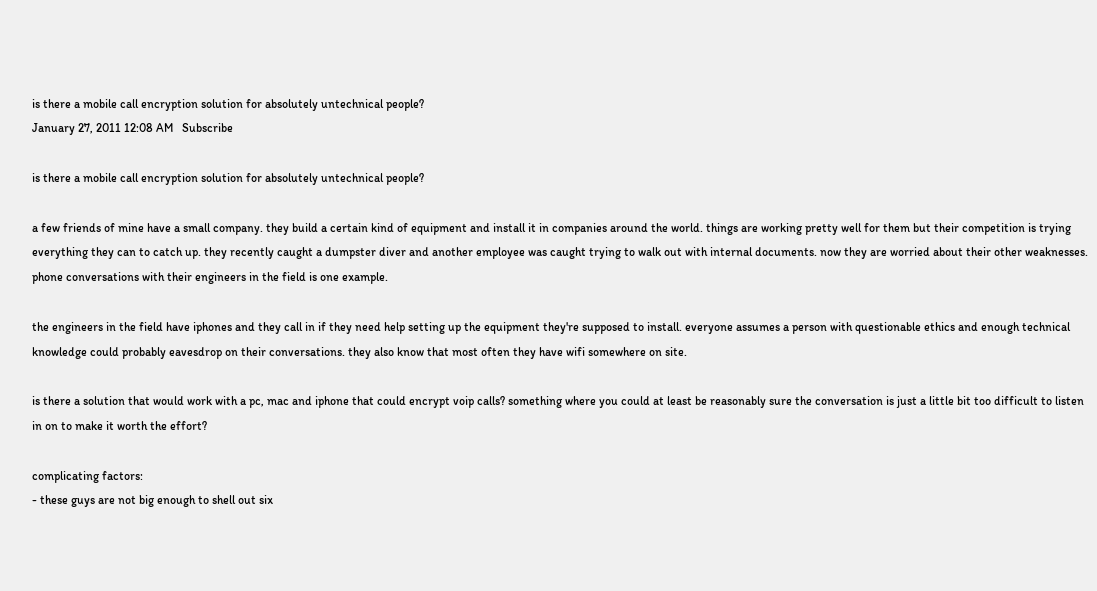is there a mobile call encryption solution for absolutely untechnical people?
January 27, 2011 12:08 AM   Subscribe

is there a mobile call encryption solution for absolutely untechnical people?

a few friends of mine have a small company. they build a certain kind of equipment and install it in companies around the world. things are working pretty well for them but their competition is trying everything they can to catch up. they recently caught a dumpster diver and another employee was caught trying to walk out with internal documents. now they are worried about their other weaknesses. phone conversations with their engineers in the field is one example.

the engineers in the field have iphones and they call in if they need help setting up the equipment they're supposed to install. everyone assumes a person with questionable ethics and enough technical knowledge could probably eavesdrop on their conversations. they also know that most often they have wifi somewhere on site.

is there a solution that would work with a pc, mac and iphone that could encrypt voip calls? something where you could at least be reasonably sure the conversation is just a little bit too difficult to listen in on to make it worth the effort?

complicating factors:
- these guys are not big enough to shell out six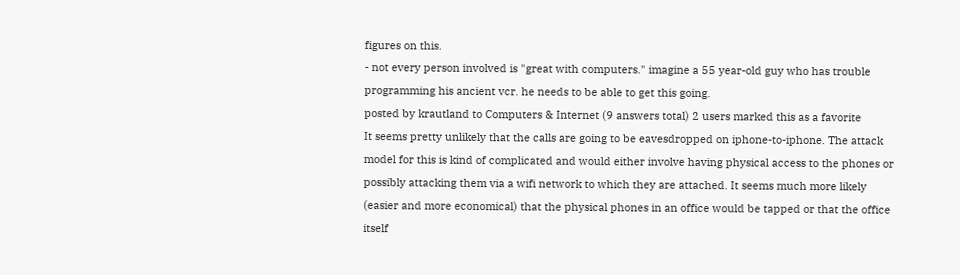figures on this.
- not every person involved is "great with computers." imagine a 55 year-old guy who has trouble programming his ancient vcr. he needs to be able to get this going.
posted by krautland to Computers & Internet (9 answers total) 2 users marked this as a favorite
It seems pretty unlikely that the calls are going to be eavesdropped on iphone-to-iphone. The attack model for this is kind of complicated and would either involve having physical access to the phones or possibly attacking them via a wifi network to which they are attached. It seems much more likely (easier and more economical) that the physical phones in an office would be tapped or that the office itself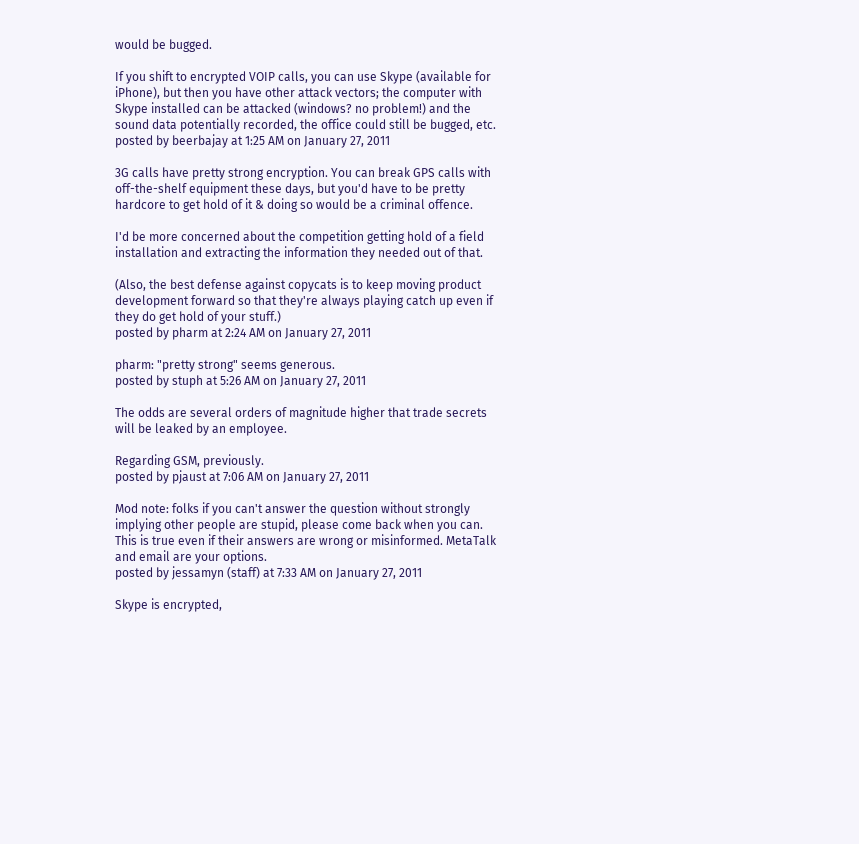would be bugged.

If you shift to encrypted VOIP calls, you can use Skype (available for iPhone), but then you have other attack vectors; the computer with Skype installed can be attacked (windows? no problem!) and the sound data potentially recorded, the office could still be bugged, etc.
posted by beerbajay at 1:25 AM on January 27, 2011

3G calls have pretty strong encryption. You can break GPS calls with off-the-shelf equipment these days, but you'd have to be pretty hardcore to get hold of it & doing so would be a criminal offence.

I'd be more concerned about the competition getting hold of a field installation and extracting the information they needed out of that.

(Also, the best defense against copycats is to keep moving product development forward so that they're always playing catch up even if they do get hold of your stuff.)
posted by pharm at 2:24 AM on January 27, 2011

pharm: "pretty strong" seems generous.
posted by stuph at 5:26 AM on January 27, 2011

The odds are several orders of magnitude higher that trade secrets will be leaked by an employee.

Regarding GSM, previously.
posted by pjaust at 7:06 AM on January 27, 2011

Mod note: folks if you can't answer the question without strongly implying other people are stupid, please come back when you can. This is true even if their answers are wrong or misinformed. MetaTalk and email are your options.
posted by jessamyn (staff) at 7:33 AM on January 27, 2011

Skype is encrypted,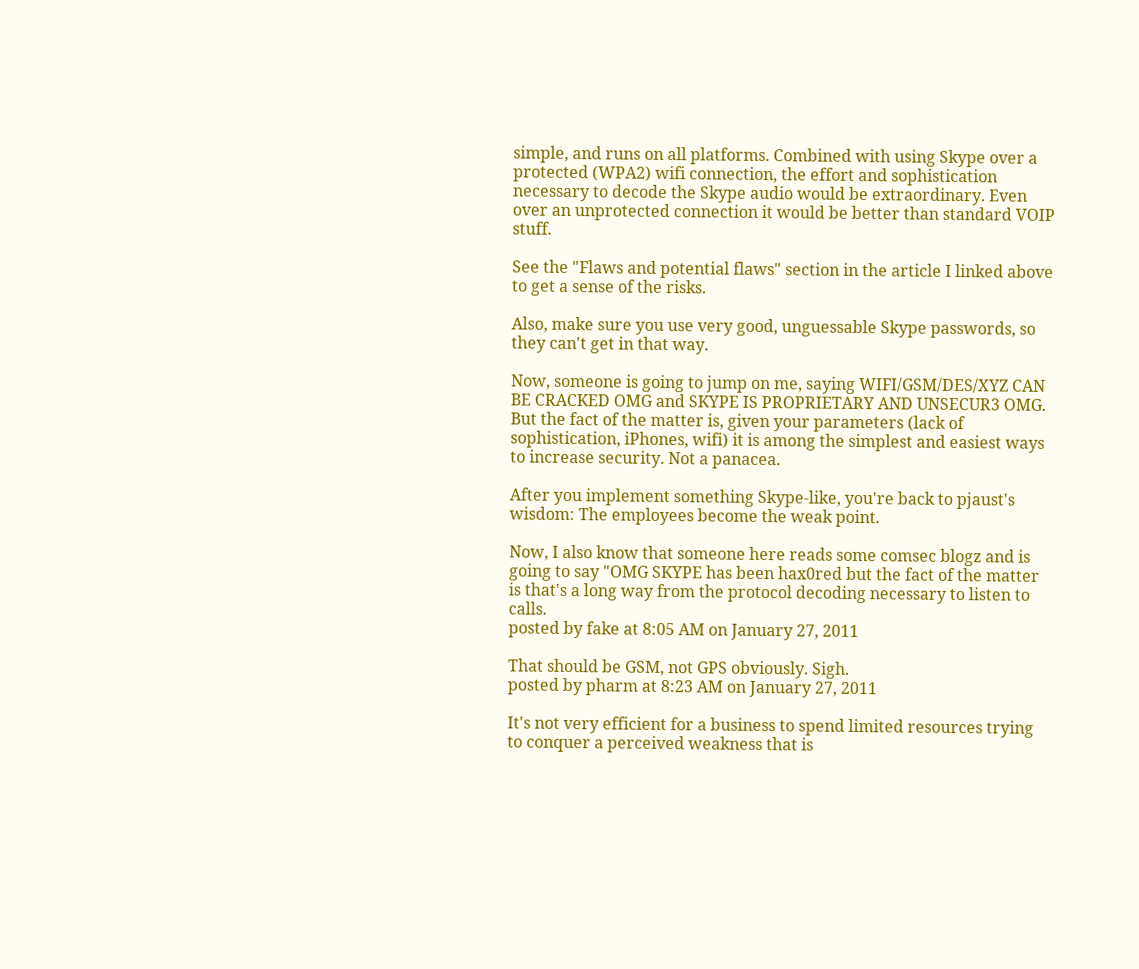simple, and runs on all platforms. Combined with using Skype over a protected (WPA2) wifi connection, the effort and sophistication necessary to decode the Skype audio would be extraordinary. Even over an unprotected connection it would be better than standard VOIP stuff.

See the "Flaws and potential flaws" section in the article I linked above to get a sense of the risks.

Also, make sure you use very good, unguessable Skype passwords, so they can't get in that way.

Now, someone is going to jump on me, saying WIFI/GSM/DES/XYZ CAN BE CRACKED OMG and SKYPE IS PROPRIETARY AND UNSECUR3 OMG. But the fact of the matter is, given your parameters (lack of sophistication, iPhones, wifi) it is among the simplest and easiest ways to increase security. Not a panacea.

After you implement something Skype-like, you're back to pjaust's wisdom: The employees become the weak point.

Now, I also know that someone here reads some comsec blogz and is going to say "OMG SKYPE has been hax0red but the fact of the matter is that's a long way from the protocol decoding necessary to listen to calls.
posted by fake at 8:05 AM on January 27, 2011

That should be GSM, not GPS obviously. Sigh.
posted by pharm at 8:23 AM on January 27, 2011

It's not very efficient for a business to spend limited resources trying to conquer a perceived weakness that is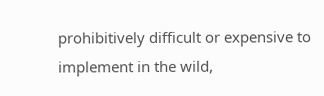prohibitively difficult or expensive to implement in the wild,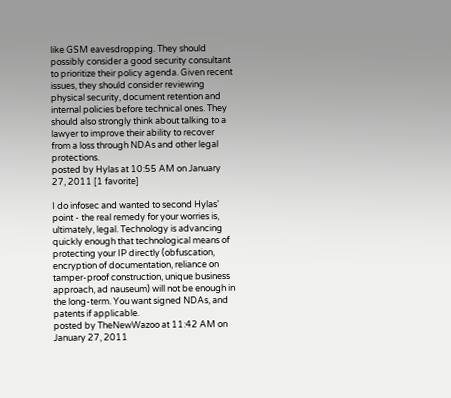like GSM eavesdropping. They should possibly consider a good security consultant to prioritize their policy agenda. Given recent issues, they should consider reviewing physical security, document retention and internal policies before technical ones. They should also strongly think about talking to a lawyer to improve their ability to recover from a loss through NDAs and other legal protections.
posted by Hylas at 10:55 AM on January 27, 2011 [1 favorite]

I do infosec and wanted to second Hylas' point - the real remedy for your worries is, ultimately, legal. Technology is advancing quickly enough that technological means of protecting your IP directly (obfuscation, encryption of documentation, reliance on tamper-proof construction, unique business approach, ad nauseum) will not be enough in the long-term. You want signed NDAs, and patents if applicable.
posted by TheNewWazoo at 11:42 AM on January 27, 2011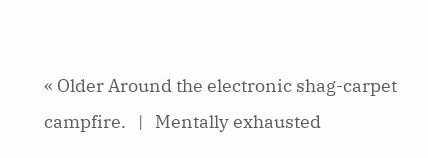« Older Around the electronic shag-carpet campfire.   |   Mentally exhausted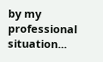by my professional situation...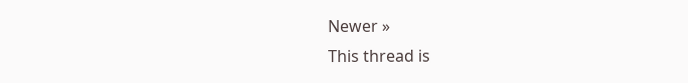Newer »
This thread is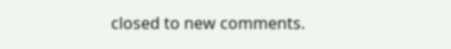closed to new comments.